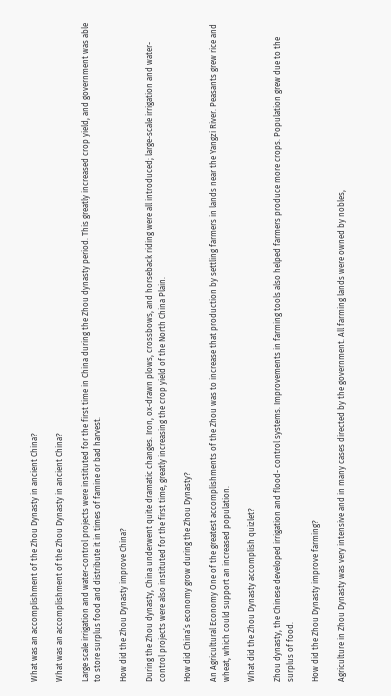What was an accomplishment of the Zhou Dynasty in ancient China?

What was an accomplishment of the Zhou Dynasty in ancient China?

Large scale irrigation and water-control projects were instituted for the first time in China during the Zhou dynasty period. This greatly increased crop yield, and government was able to store surplus food and distribute it in times of famine or bad harvest.

How did the Zhou Dynasty improve China?

During the Zhou dynasty, China underwent quite dramatic changes. Iron, ox-drawn plows, crossbows, and horseback riding were all introduced; large-scale irrigation and water-control projects were also instituted for the first time, greatly increasing the crop yield of the North China Plain.

How did China’s economy grow during the Zhou Dynasty?

An Agricultural Economy One of the greatest accomplishments of the Zhou was to increase that production by settling farmers in lands near the Yangzi River. Peasants grew rice and wheat, which could support an increased population.

What did the Zhou Dynasty accomplish quizlet?

Zhou dynasty, the Chinese developed irrigation and flood- control systems. Improvements in farming tools also helped farmers produce more crops. Population grew due to the surplus of food.

How did the Zhou Dynasty improve farming?

Agriculture in Zhou Dynasty was very intensive and in many cases directed by the government. All farming lands were owned by nobles,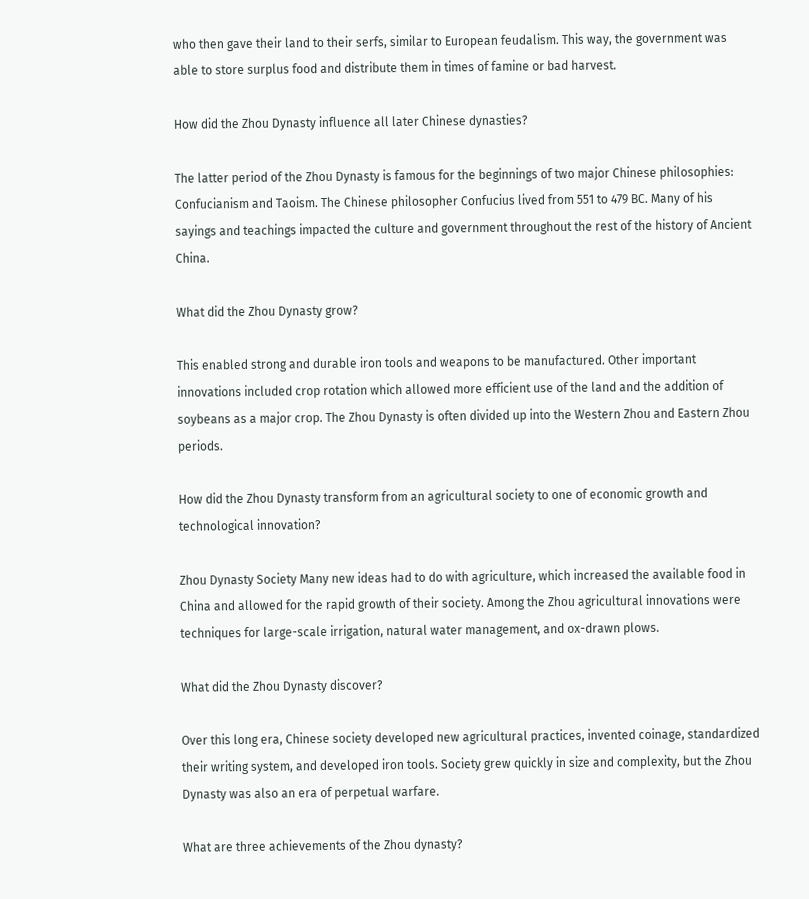who then gave their land to their serfs, similar to European feudalism. This way, the government was able to store surplus food and distribute them in times of famine or bad harvest.

How did the Zhou Dynasty influence all later Chinese dynasties?

The latter period of the Zhou Dynasty is famous for the beginnings of two major Chinese philosophies: Confucianism and Taoism. The Chinese philosopher Confucius lived from 551 to 479 BC. Many of his sayings and teachings impacted the culture and government throughout the rest of the history of Ancient China.

What did the Zhou Dynasty grow?

This enabled strong and durable iron tools and weapons to be manufactured. Other important innovations included crop rotation which allowed more efficient use of the land and the addition of soybeans as a major crop. The Zhou Dynasty is often divided up into the Western Zhou and Eastern Zhou periods.

How did the Zhou Dynasty transform from an agricultural society to one of economic growth and technological innovation?

Zhou Dynasty Society Many new ideas had to do with agriculture, which increased the available food in China and allowed for the rapid growth of their society. Among the Zhou agricultural innovations were techniques for large-scale irrigation, natural water management, and ox-drawn plows.

What did the Zhou Dynasty discover?

Over this long era, Chinese society developed new agricultural practices, invented coinage, standardized their writing system, and developed iron tools. Society grew quickly in size and complexity, but the Zhou Dynasty was also an era of perpetual warfare.

What are three achievements of the Zhou dynasty?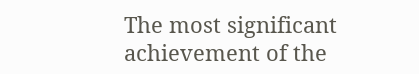The most significant achievement of the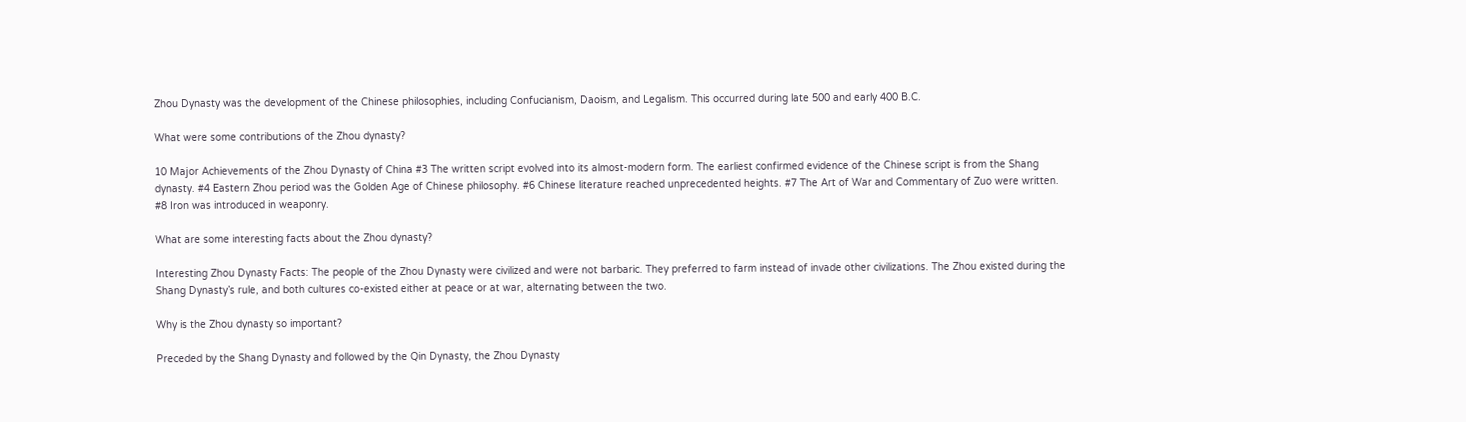Zhou Dynasty was the development of the Chinese philosophies, including Confucianism, Daoism, and Legalism. This occurred during late 500 and early 400 B.C.

What were some contributions of the Zhou dynasty?

10 Major Achievements of the Zhou Dynasty of China #3 The written script evolved into its almost-modern form. The earliest confirmed evidence of the Chinese script is from the Shang dynasty. #4 Eastern Zhou period was the Golden Age of Chinese philosophy. #6 Chinese literature reached unprecedented heights. #7 The Art of War and Commentary of Zuo were written. #8 Iron was introduced in weaponry.

What are some interesting facts about the Zhou dynasty?

Interesting Zhou Dynasty Facts: The people of the Zhou Dynasty were civilized and were not barbaric. They preferred to farm instead of invade other civilizations. The Zhou existed during the Shang Dynasty’s rule, and both cultures co-existed either at peace or at war, alternating between the two.

Why is the Zhou dynasty so important?

Preceded by the Shang Dynasty and followed by the Qin Dynasty, the Zhou Dynasty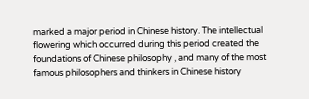marked a major period in Chinese history. The intellectual flowering which occurred during this period created the foundations of Chinese philosophy , and many of the most famous philosophers and thinkers in Chinese history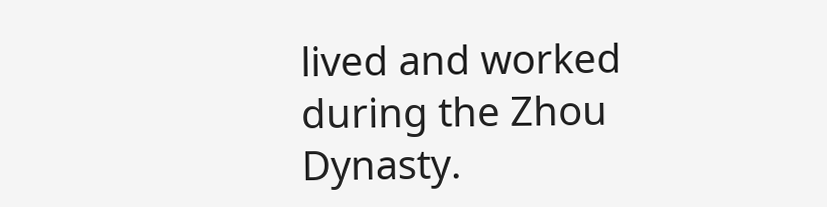lived and worked during the Zhou Dynasty.